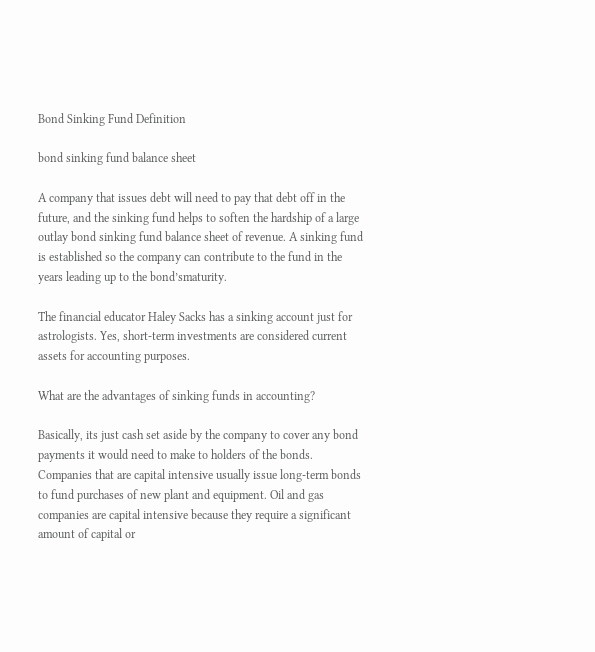Bond Sinking Fund Definition

bond sinking fund balance sheet

A company that issues debt will need to pay that debt off in the future, and the sinking fund helps to soften the hardship of a large outlay bond sinking fund balance sheet of revenue. A sinking fund is established so the company can contribute to the fund in the years leading up to the bond’smaturity.

The financial educator Haley Sacks has a sinking account just for astrologists. Yes, short-term investments are considered current assets for accounting purposes.

What are the advantages of sinking funds in accounting?

Basically, its just cash set aside by the company to cover any bond payments it would need to make to holders of the bonds. Companies that are capital intensive usually issue long-term bonds to fund purchases of new plant and equipment. Oil and gas companies are capital intensive because they require a significant amount of capital or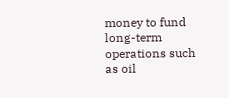money to fund long-term operations such as oil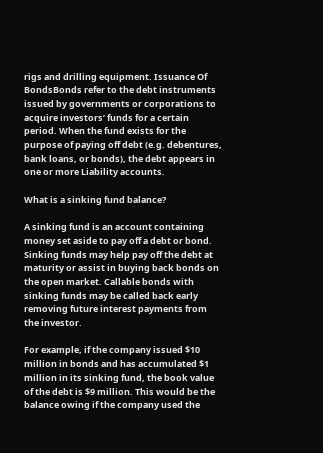rigs and drilling equipment. Issuance Of BondsBonds refer to the debt instruments issued by governments or corporations to acquire investors’ funds for a certain period. When the fund exists for the purpose of paying off debt (e.g. debentures, bank loans, or bonds), the debt appears in one or more Liability accounts.

What is a sinking fund balance?

A sinking fund is an account containing money set aside to pay off a debt or bond. Sinking funds may help pay off the debt at maturity or assist in buying back bonds on the open market. Callable bonds with sinking funds may be called back early removing future interest payments from the investor.

For example, if the company issued $10 million in bonds and has accumulated $1 million in its sinking fund, the book value of the debt is $9 million. This would be the balance owing if the company used the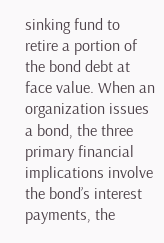sinking fund to retire a portion of the bond debt at face value. When an organization issues a bond, the three primary financial implications involve the bond’s interest payments, the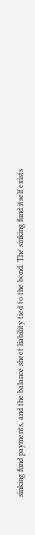sinking fund payments, and the balance sheet liability tied to the bond. The sinking fund itself exists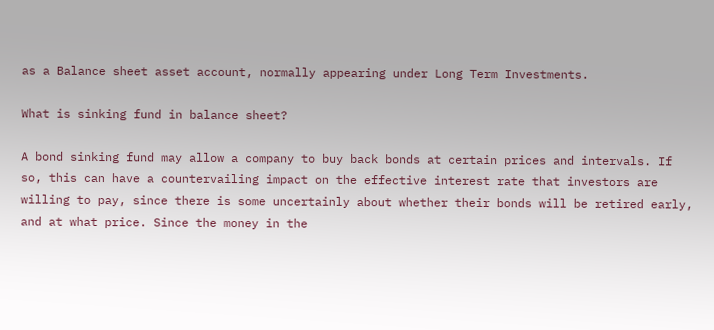as a Balance sheet asset account, normally appearing under Long Term Investments.

What is sinking fund in balance sheet?

A bond sinking fund may allow a company to buy back bonds at certain prices and intervals. If so, this can have a countervailing impact on the effective interest rate that investors are willing to pay, since there is some uncertainly about whether their bonds will be retired early, and at what price. Since the money in the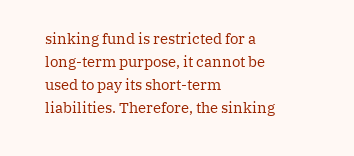sinking fund is restricted for a long-term purpose, it cannot be used to pay its short-term liabilities. Therefore, the sinking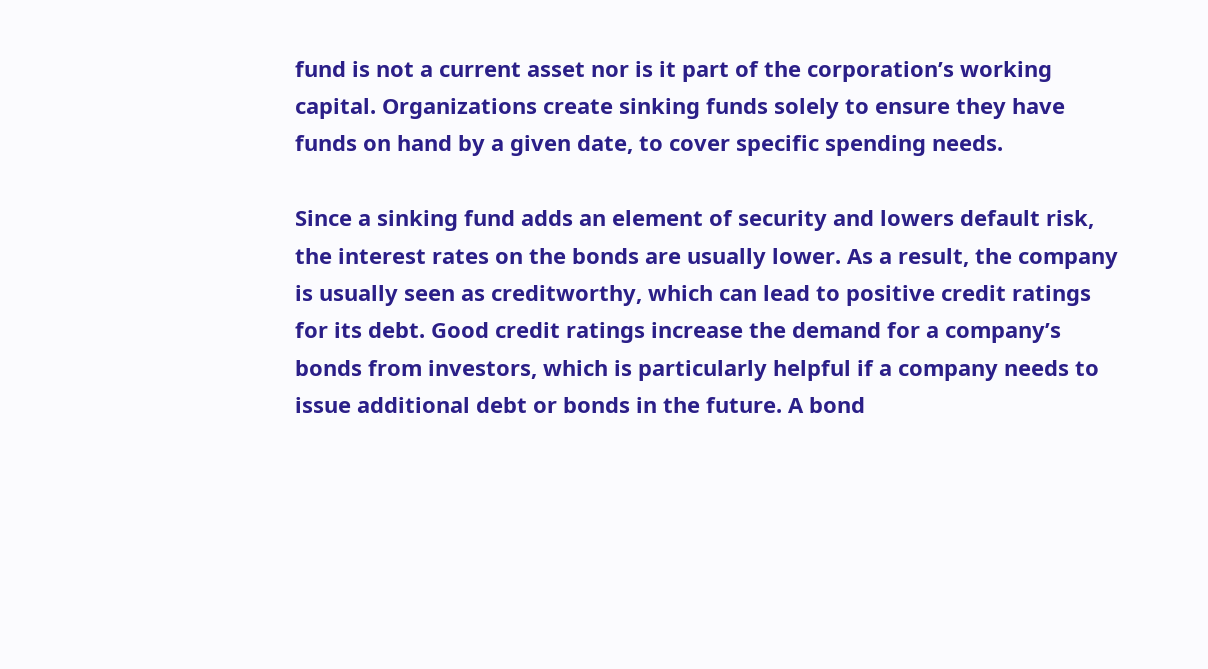fund is not a current asset nor is it part of the corporation’s working capital. Organizations create sinking funds solely to ensure they have funds on hand by a given date, to cover specific spending needs.

Since a sinking fund adds an element of security and lowers default risk, the interest rates on the bonds are usually lower. As a result, the company is usually seen as creditworthy, which can lead to positive credit ratings for its debt. Good credit ratings increase the demand for a company’s bonds from investors, which is particularly helpful if a company needs to issue additional debt or bonds in the future. A bond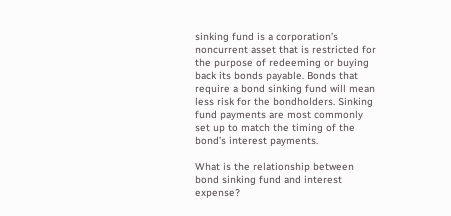sinking fund is a corporation’s noncurrent asset that is restricted for the purpose of redeeming or buying back its bonds payable. Bonds that require a bond sinking fund will mean less risk for the bondholders. Sinking fund payments are most commonly set up to match the timing of the bond’s interest payments.

What is the relationship between bond sinking fund and interest expense?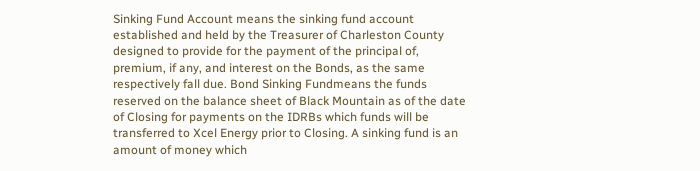Sinking Fund Account means the sinking fund account established and held by the Treasurer of Charleston County designed to provide for the payment of the principal of, premium, if any, and interest on the Bonds, as the same respectively fall due. Bond Sinking Fundmeans the funds reserved on the balance sheet of Black Mountain as of the date of Closing for payments on the IDRBs which funds will be transferred to Xcel Energy prior to Closing. A sinking fund is an amount of money which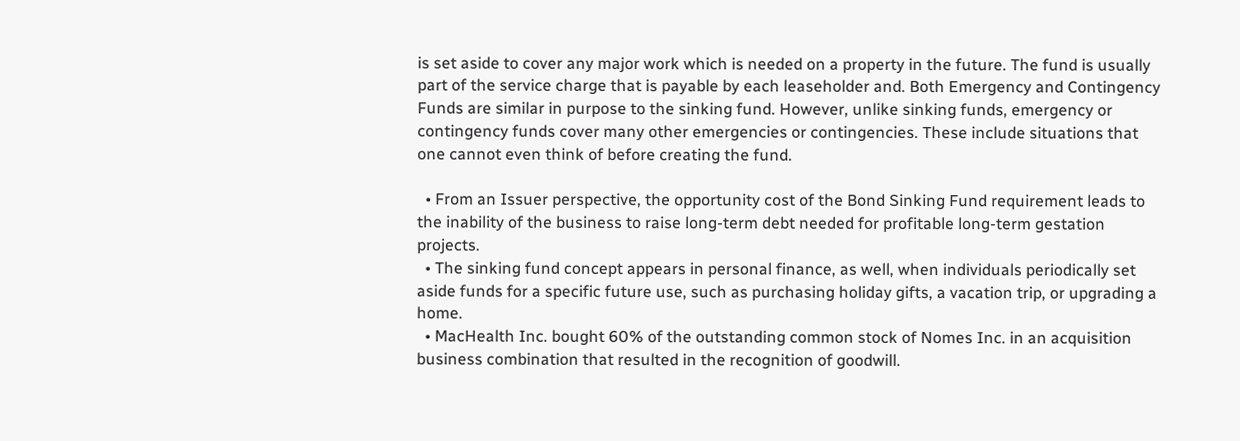is set aside to cover any major work which is needed on a property in the future. The fund is usually part of the service charge that is payable by each leaseholder and. Both Emergency and Contingency Funds are similar in purpose to the sinking fund. However, unlike sinking funds, emergency or contingency funds cover many other emergencies or contingencies. These include situations that one cannot even think of before creating the fund.

  • From an Issuer perspective, the opportunity cost of the Bond Sinking Fund requirement leads to the inability of the business to raise long-term debt needed for profitable long-term gestation projects.
  • The sinking fund concept appears in personal finance, as well, when individuals periodically set aside funds for a specific future use, such as purchasing holiday gifts, a vacation trip, or upgrading a home.
  • MacHealth Inc. bought 60% of the outstanding common stock of Nomes Inc. in an acquisition business combination that resulted in the recognition of goodwill.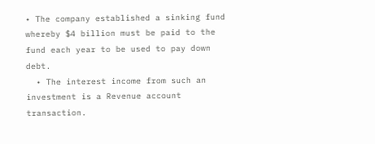• The company established a sinking fund whereby $4 billion must be paid to the fund each year to be used to pay down debt.
  • The interest income from such an investment is a Revenue account transaction.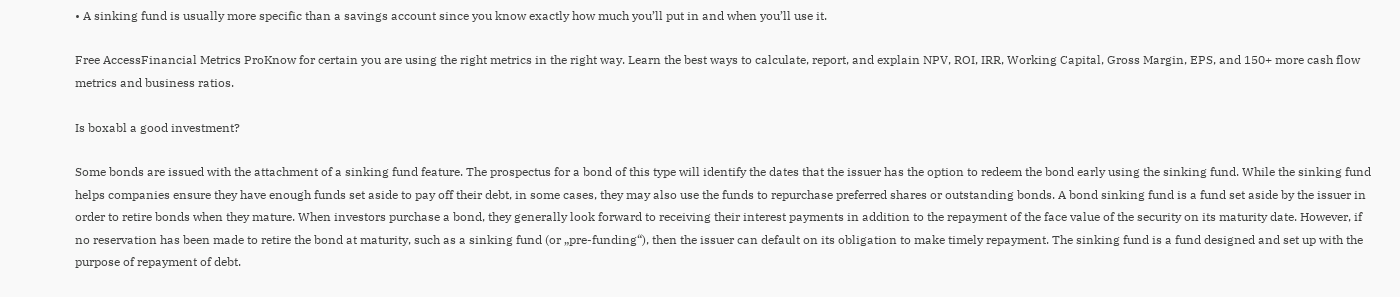• A sinking fund is usually more specific than a savings account since you know exactly how much you’ll put in and when you’ll use it.

Free AccessFinancial Metrics ProKnow for certain you are using the right metrics in the right way. Learn the best ways to calculate, report, and explain NPV, ROI, IRR, Working Capital, Gross Margin, EPS, and 150+ more cash flow metrics and business ratios.

Is boxabl a good investment?

Some bonds are issued with the attachment of a sinking fund feature. The prospectus for a bond of this type will identify the dates that the issuer has the option to redeem the bond early using the sinking fund. While the sinking fund helps companies ensure they have enough funds set aside to pay off their debt, in some cases, they may also use the funds to repurchase preferred shares or outstanding bonds. A bond sinking fund is a fund set aside by the issuer in order to retire bonds when they mature. When investors purchase a bond, they generally look forward to receiving their interest payments in addition to the repayment of the face value of the security on its maturity date. However, if no reservation has been made to retire the bond at maturity, such as a sinking fund (or „pre-funding“), then the issuer can default on its obligation to make timely repayment. The sinking fund is a fund designed and set up with the purpose of repayment of debt.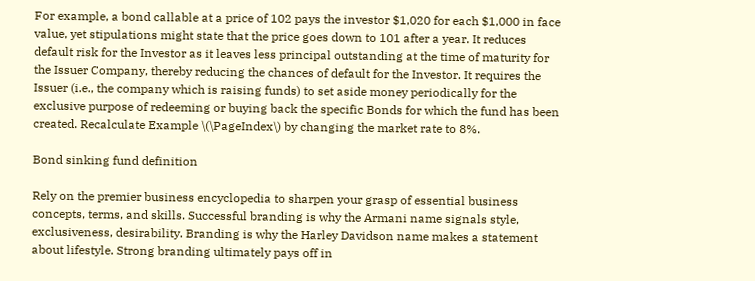For example, a bond callable at a price of 102 pays the investor $1,020 for each $1,000 in face value, yet stipulations might state that the price goes down to 101 after a year. It reduces default risk for the Investor as it leaves less principal outstanding at the time of maturity for the Issuer Company, thereby reducing the chances of default for the Investor. It requires the Issuer (i.e., the company which is raising funds) to set aside money periodically for the exclusive purpose of redeeming or buying back the specific Bonds for which the fund has been created. Recalculate Example \(\PageIndex\) by changing the market rate to 8%.

Bond sinking fund definition

Rely on the premier business encyclopedia to sharpen your grasp of essential business concepts, terms, and skills. Successful branding is why the Armani name signals style, exclusiveness, desirability. Branding is why the Harley Davidson name makes a statement about lifestyle. Strong branding ultimately pays off in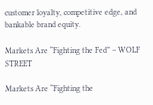customer loyalty, competitive edge, and bankable brand equity.

Markets Are “Fighting the Fed” – WOLF STREET

Markets Are “Fighting the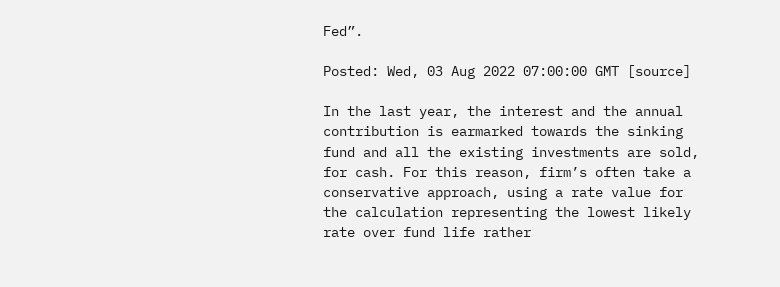Fed”.

Posted: Wed, 03 Aug 2022 07:00:00 GMT [source]

In the last year, the interest and the annual contribution is earmarked towards the sinking fund and all the existing investments are sold, for cash. For this reason, firm’s often take a conservative approach, using a rate value for the calculation representing the lowest likely rate over fund life rather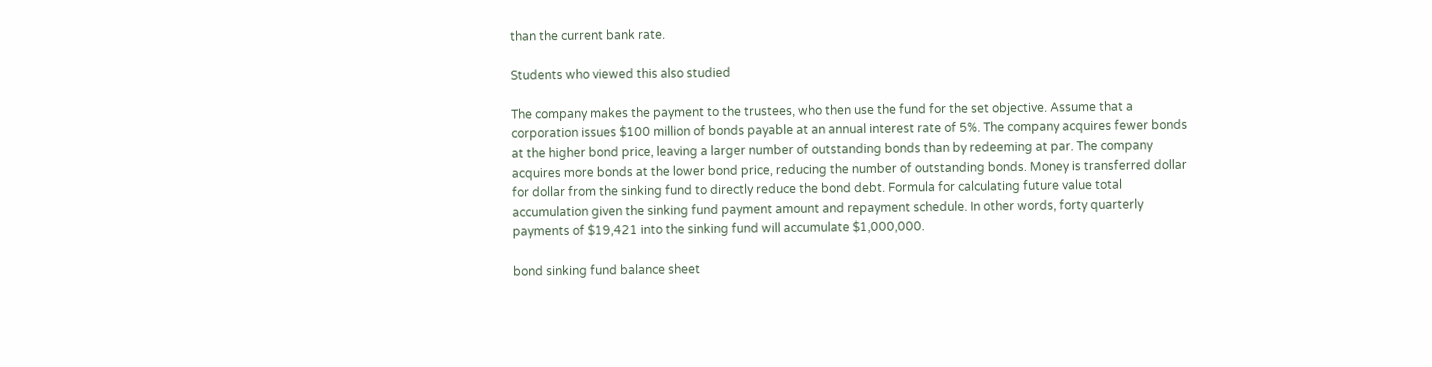than the current bank rate.

Students who viewed this also studied

The company makes the payment to the trustees, who then use the fund for the set objective. Assume that a corporation issues $100 million of bonds payable at an annual interest rate of 5%. The company acquires fewer bonds at the higher bond price, leaving a larger number of outstanding bonds than by redeeming at par. The company acquires more bonds at the lower bond price, reducing the number of outstanding bonds. Money is transferred dollar for dollar from the sinking fund to directly reduce the bond debt. Formula for calculating future value total accumulation given the sinking fund payment amount and repayment schedule. In other words, forty quarterly payments of $19,421 into the sinking fund will accumulate $1,000,000.

bond sinking fund balance sheet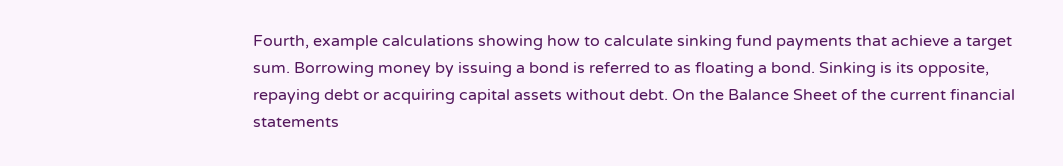Fourth, example calculations showing how to calculate sinking fund payments that achieve a target sum. Borrowing money by issuing a bond is referred to as floating a bond. Sinking is its opposite, repaying debt or acquiring capital assets without debt. On the Balance Sheet of the current financial statements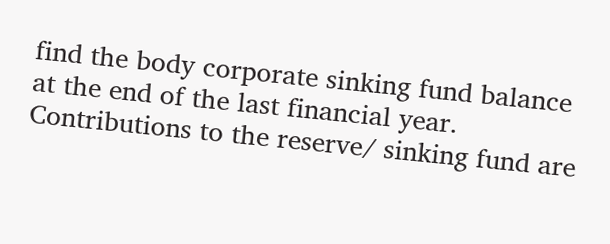find the body corporate sinking fund balance at the end of the last financial year. Contributions to the reserve/ sinking fund are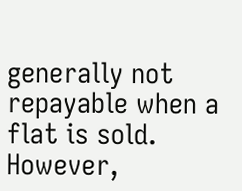generally not repayable when a flat is sold. However,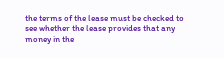the terms of the lease must be checked to see whether the lease provides that any money in the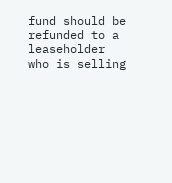fund should be refunded to a leaseholder who is selling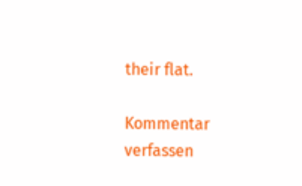their flat.

Kommentar verfassen